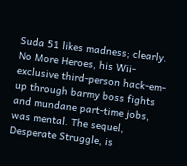Suda 51 likes madness; clearly. No More Heroes, his Wii-exclusive third-person hack-em-up through barmy boss fights and mundane part-time jobs, was mental. The sequel, Desperate Struggle, is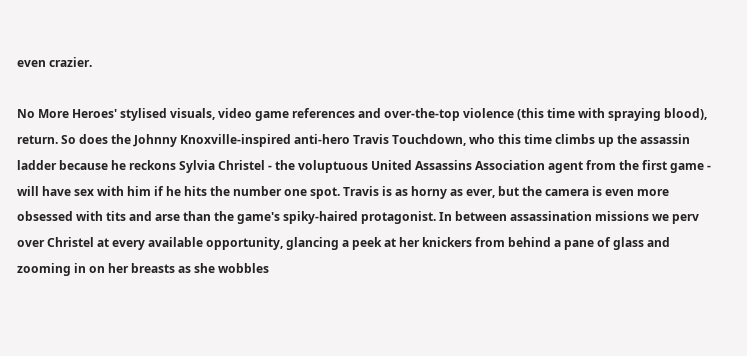even crazier.

No More Heroes' stylised visuals, video game references and over-the-top violence (this time with spraying blood), return. So does the Johnny Knoxville-inspired anti-hero Travis Touchdown, who this time climbs up the assassin ladder because he reckons Sylvia Christel - the voluptuous United Assassins Association agent from the first game - will have sex with him if he hits the number one spot. Travis is as horny as ever, but the camera is even more obsessed with tits and arse than the game's spiky-haired protagonist. In between assassination missions we perv over Christel at every available opportunity, glancing a peek at her knickers from behind a pane of glass and zooming in on her breasts as she wobbles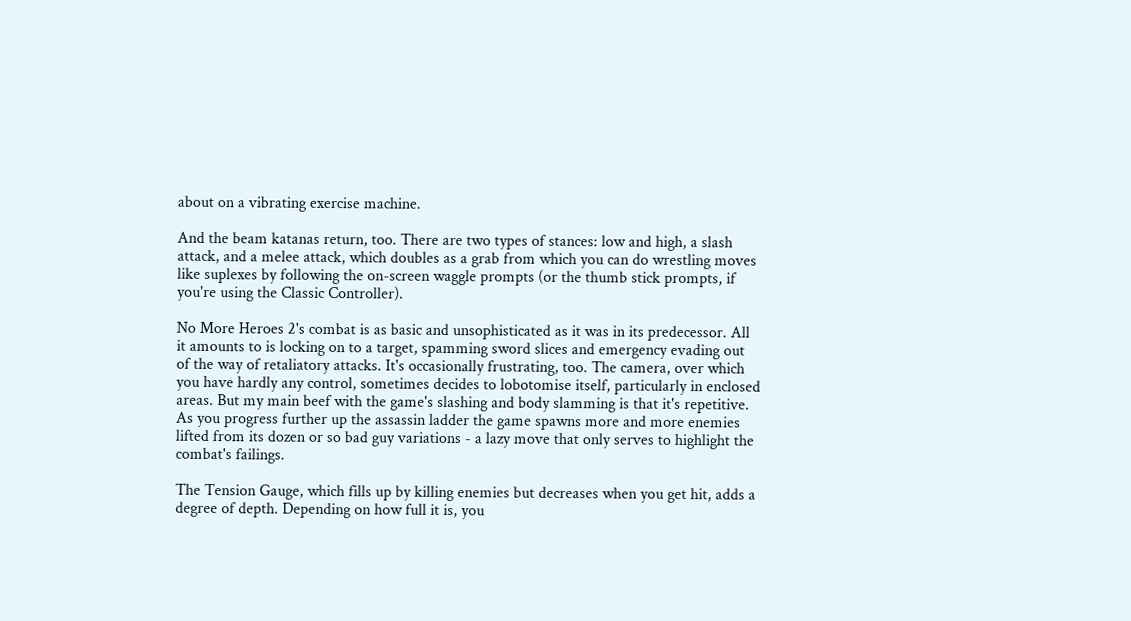about on a vibrating exercise machine.

And the beam katanas return, too. There are two types of stances: low and high, a slash attack, and a melee attack, which doubles as a grab from which you can do wrestling moves like suplexes by following the on-screen waggle prompts (or the thumb stick prompts, if you're using the Classic Controller).

No More Heroes 2's combat is as basic and unsophisticated as it was in its predecessor. All it amounts to is locking on to a target, spamming sword slices and emergency evading out of the way of retaliatory attacks. It's occasionally frustrating, too. The camera, over which you have hardly any control, sometimes decides to lobotomise itself, particularly in enclosed areas. But my main beef with the game's slashing and body slamming is that it's repetitive. As you progress further up the assassin ladder the game spawns more and more enemies lifted from its dozen or so bad guy variations - a lazy move that only serves to highlight the combat's failings.

The Tension Gauge, which fills up by killing enemies but decreases when you get hit, adds a degree of depth. Depending on how full it is, you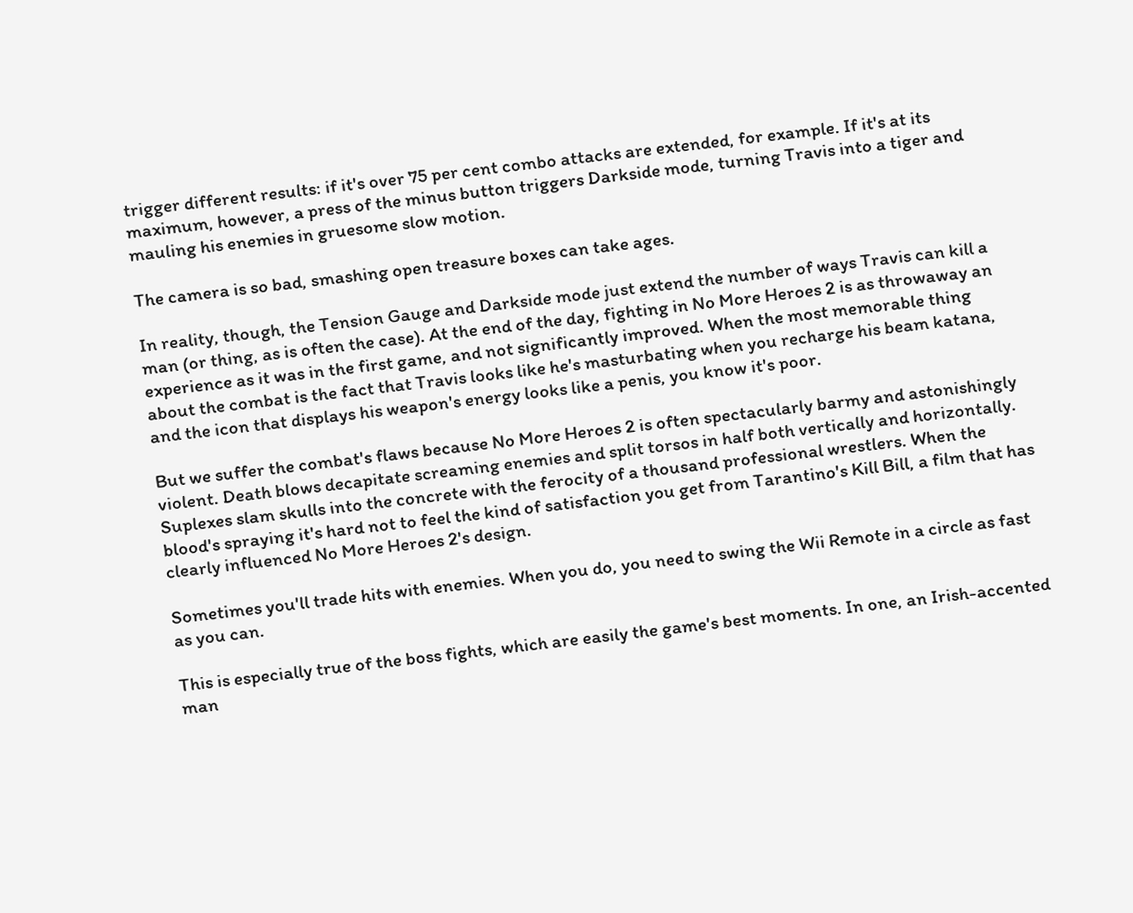trigger different results: if it's over 75 per cent combo attacks are extended, for example. If it's at its maximum, however, a press of the minus button triggers Darkside mode, turning Travis into a tiger and mauling his enemies in gruesome slow motion.

The camera is so bad, smashing open treasure boxes can take ages.

In reality, though, the Tension Gauge and Darkside mode just extend the number of ways Travis can kill a man (or thing, as is often the case). At the end of the day, fighting in No More Heroes 2 is as throwaway an experience as it was in the first game, and not significantly improved. When the most memorable thing about the combat is the fact that Travis looks like he's masturbating when you recharge his beam katana, and the icon that displays his weapon's energy looks like a penis, you know it's poor.

But we suffer the combat's flaws because No More Heroes 2 is often spectacularly barmy and astonishingly violent. Death blows decapitate screaming enemies and split torsos in half both vertically and horizontally. Suplexes slam skulls into the concrete with the ferocity of a thousand professional wrestlers. When the blood's spraying it's hard not to feel the kind of satisfaction you get from Tarantino's Kill Bill, a film that has clearly influenced No More Heroes 2's design.

Sometimes you'll trade hits with enemies. When you do, you need to swing the Wii Remote in a circle as fast as you can.

This is especially true of the boss fights, which are easily the game's best moments. In one, an Irish-accented man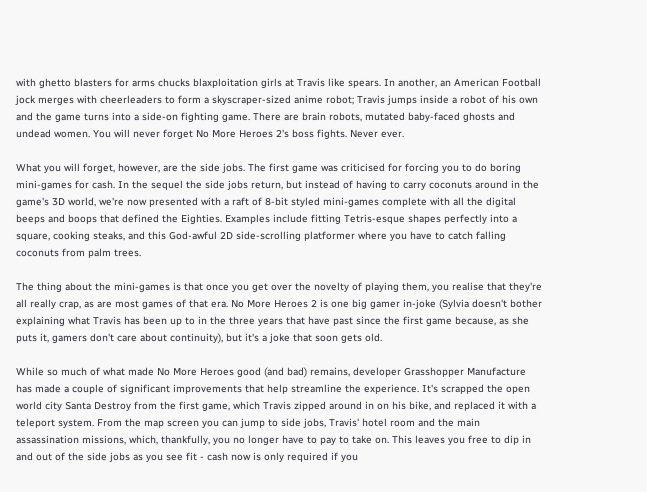with ghetto blasters for arms chucks blaxploitation girls at Travis like spears. In another, an American Football jock merges with cheerleaders to form a skyscraper-sized anime robot; Travis jumps inside a robot of his own and the game turns into a side-on fighting game. There are brain robots, mutated baby-faced ghosts and undead women. You will never forget No More Heroes 2's boss fights. Never ever.

What you will forget, however, are the side jobs. The first game was criticised for forcing you to do boring mini-games for cash. In the sequel the side jobs return, but instead of having to carry coconuts around in the game's 3D world, we're now presented with a raft of 8-bit styled mini-games complete with all the digital beeps and boops that defined the Eighties. Examples include fitting Tetris-esque shapes perfectly into a square, cooking steaks, and this God-awful 2D side-scrolling platformer where you have to catch falling coconuts from palm trees.

The thing about the mini-games is that once you get over the novelty of playing them, you realise that they're all really crap, as are most games of that era. No More Heroes 2 is one big gamer in-joke (Sylvia doesn't bother explaining what Travis has been up to in the three years that have past since the first game because, as she puts it, gamers don't care about continuity), but it's a joke that soon gets old.

While so much of what made No More Heroes good (and bad) remains, developer Grasshopper Manufacture has made a couple of significant improvements that help streamline the experience. It's scrapped the open world city Santa Destroy from the first game, which Travis zipped around in on his bike, and replaced it with a teleport system. From the map screen you can jump to side jobs, Travis' hotel room and the main assassination missions, which, thankfully, you no longer have to pay to take on. This leaves you free to dip in and out of the side jobs as you see fit - cash now is only required if you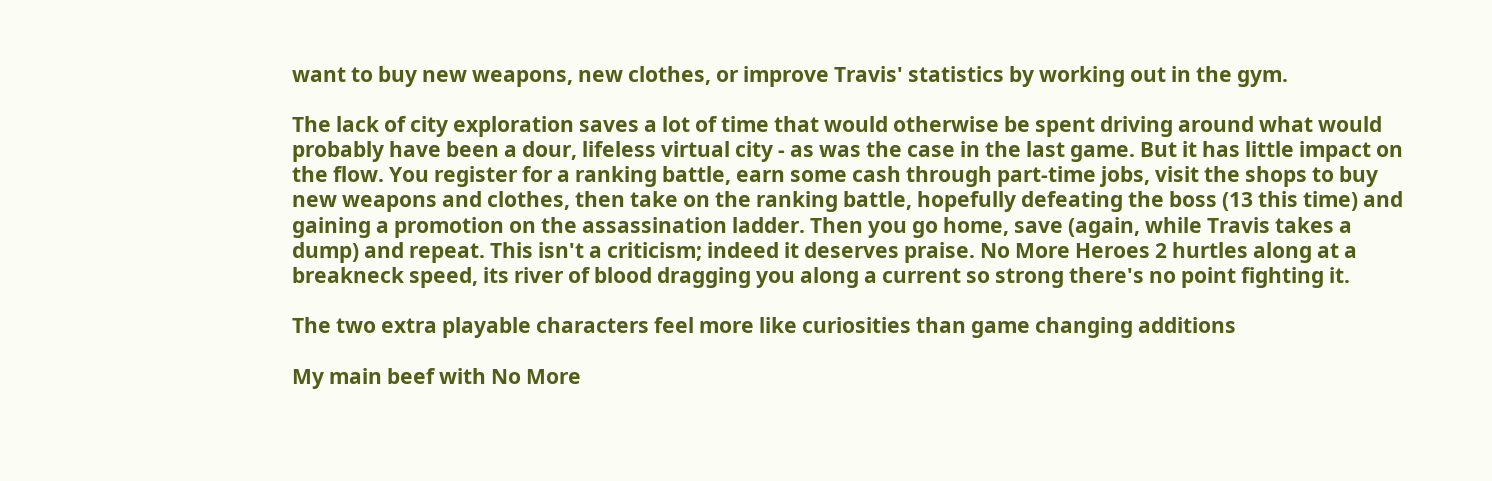want to buy new weapons, new clothes, or improve Travis' statistics by working out in the gym.

The lack of city exploration saves a lot of time that would otherwise be spent driving around what would probably have been a dour, lifeless virtual city - as was the case in the last game. But it has little impact on the flow. You register for a ranking battle, earn some cash through part-time jobs, visit the shops to buy new weapons and clothes, then take on the ranking battle, hopefully defeating the boss (13 this time) and gaining a promotion on the assassination ladder. Then you go home, save (again, while Travis takes a dump) and repeat. This isn't a criticism; indeed it deserves praise. No More Heroes 2 hurtles along at a breakneck speed, its river of blood dragging you along a current so strong there's no point fighting it.

The two extra playable characters feel more like curiosities than game changing additions

My main beef with No More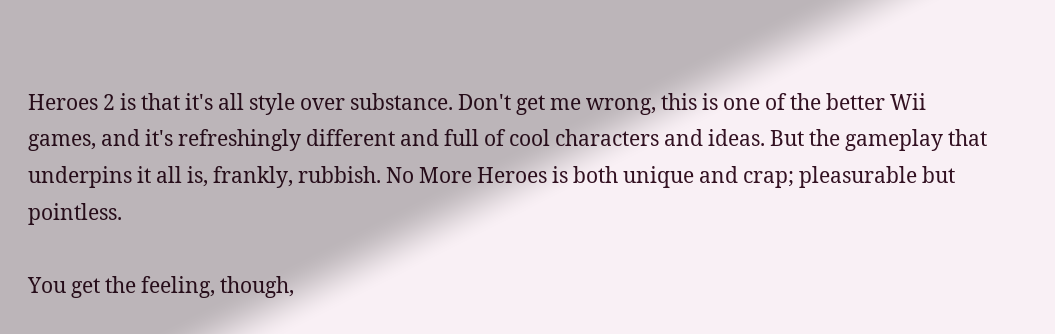Heroes 2 is that it's all style over substance. Don't get me wrong, this is one of the better Wii games, and it's refreshingly different and full of cool characters and ideas. But the gameplay that underpins it all is, frankly, rubbish. No More Heroes is both unique and crap; pleasurable but pointless.

You get the feeling, though,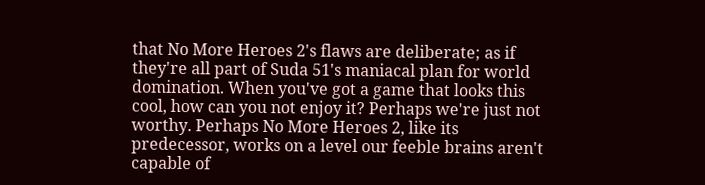that No More Heroes 2's flaws are deliberate; as if they're all part of Suda 51's maniacal plan for world domination. When you've got a game that looks this cool, how can you not enjoy it? Perhaps we're just not worthy. Perhaps No More Heroes 2, like its predecessor, works on a level our feeble brains aren't capable of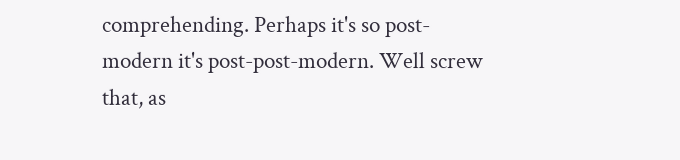comprehending. Perhaps it's so post-modern it's post-post-modern. Well screw that, as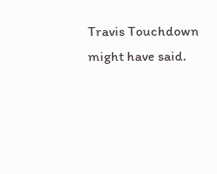Travis Touchdown might have said.